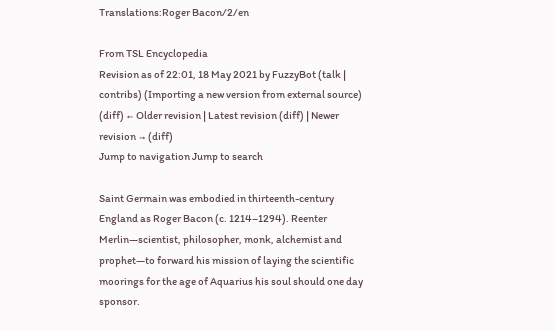Translations:Roger Bacon/2/en

From TSL Encyclopedia
Revision as of 22:01, 18 May 2021 by FuzzyBot (talk | contribs) (Importing a new version from external source)
(diff) ← Older revision | Latest revision (diff) | Newer revision → (diff)
Jump to navigation Jump to search

Saint Germain was embodied in thirteenth-century England as Roger Bacon (c. 1214–1294). Reenter Merlin—scientist, philosopher, monk, alchemist and prophet—to forward his mission of laying the scientific moorings for the age of Aquarius his soul should one day sponsor.